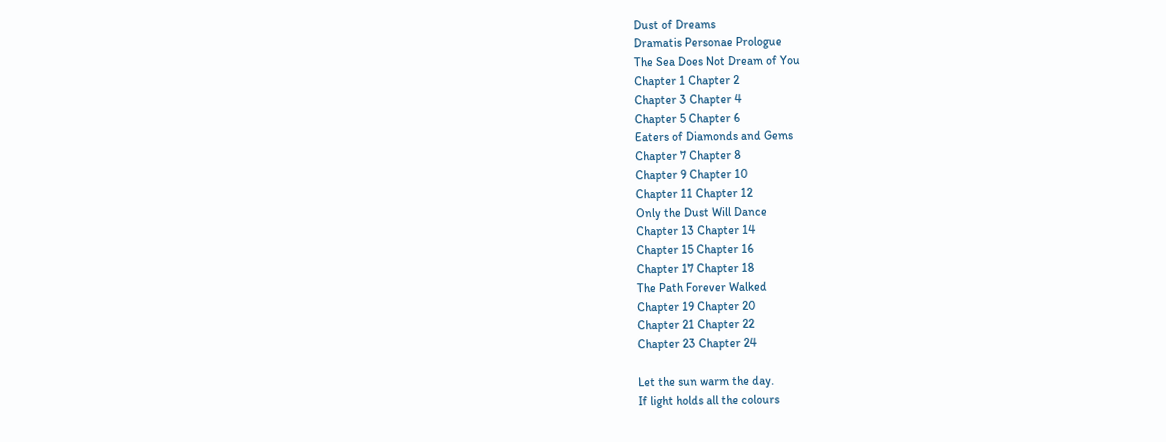Dust of Dreams
Dramatis Personae Prologue
The Sea Does Not Dream of You
Chapter 1 Chapter 2
Chapter 3 Chapter 4
Chapter 5 Chapter 6
Eaters of Diamonds and Gems
Chapter 7 Chapter 8
Chapter 9 Chapter 10
Chapter 11 Chapter 12
Only the Dust Will Dance
Chapter 13 Chapter 14
Chapter 15 Chapter 16
Chapter 17 Chapter 18
The Path Forever Walked
Chapter 19 Chapter 20
Chapter 21 Chapter 22
Chapter 23 Chapter 24

Let the sun warm the day.
If light holds all the colours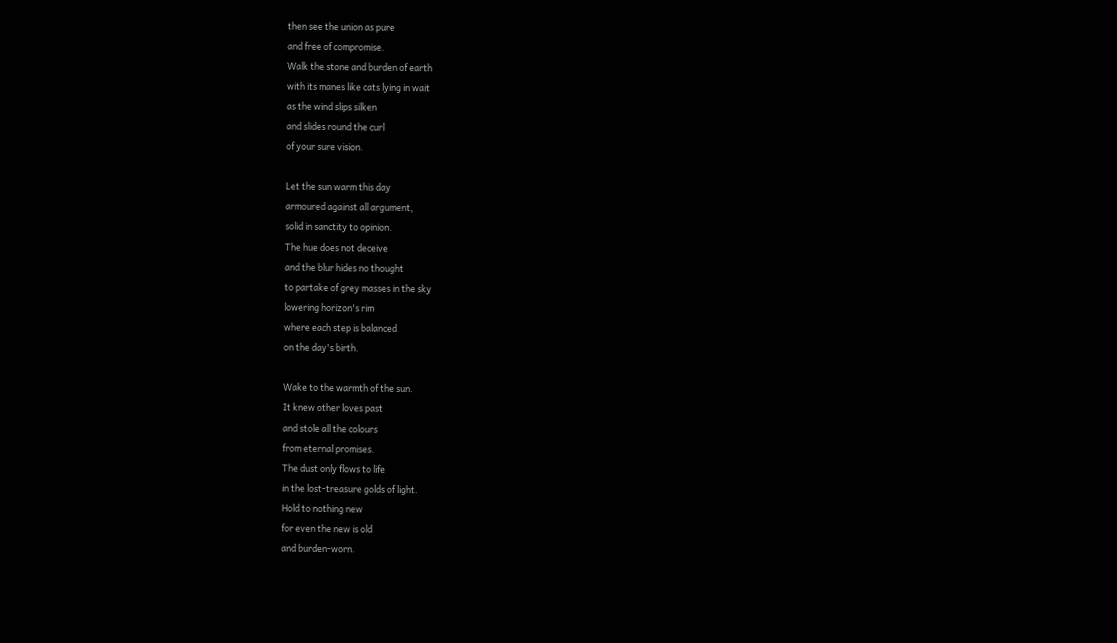then see the union as pure
and free of compromise.
Walk the stone and burden of earth
with its manes like cats lying in wait
as the wind slips silken
and slides round the curl
of your sure vision.

Let the sun warm this day
armoured against all argument,
solid in sanctity to opinion.
The hue does not deceive
and the blur hides no thought
to partake of grey masses in the sky
lowering horizon's rim
where each step is balanced
on the day's birth.

Wake to the warmth of the sun.
It knew other loves past
and stole all the colours
from eternal promises.
The dust only flows to life
in the lost-treasure golds of light.
Hold to nothing new
for even the new is old
and burden-worn.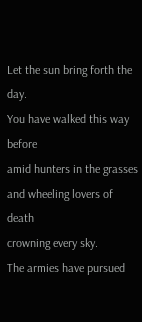Let the sun bring forth the day.
You have walked this way before
amid hunters in the grasses
and wheeling lovers of death
crowning every sky.
The armies have pursued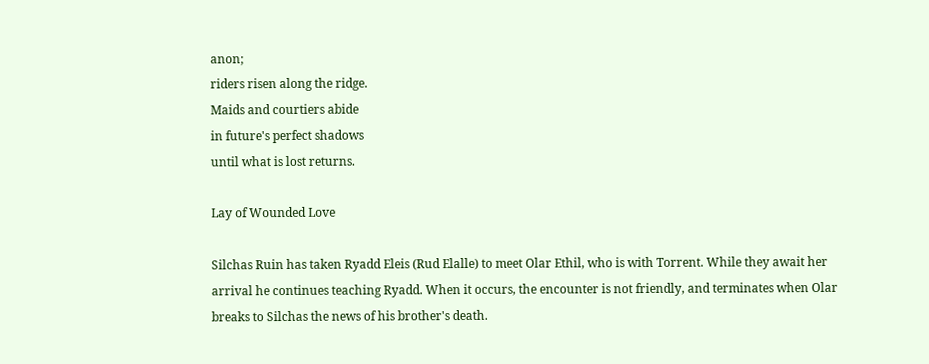anon;
riders risen along the ridge.
Maids and courtiers abide
in future's perfect shadows
until what is lost returns.

Lay of Wounded Love

Silchas Ruin has taken Ryadd Eleis (Rud Elalle) to meet Olar Ethil, who is with Torrent. While they await her arrival he continues teaching Ryadd. When it occurs, the encounter is not friendly, and terminates when Olar breaks to Silchas the news of his brother's death.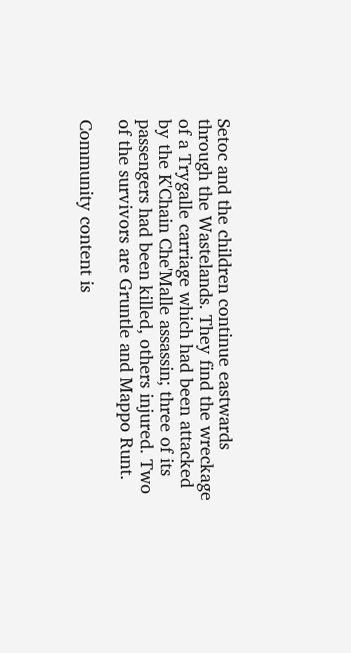Setoc and the children continue eastwards through the Wastelands. They find the wreckage of a Trygalle carriage which had been attacked by the K'Chain Che'Malle assassin; three of its passengers had been killed, others injured. Two of the survivors are Gruntle and Mappo Runt.

Community content is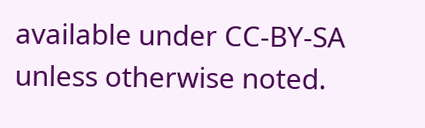available under CC-BY-SA unless otherwise noted.